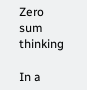Zero sum thinking

In a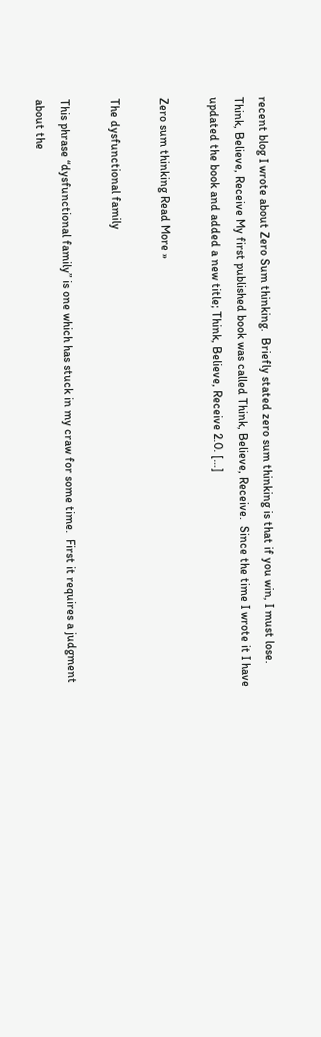recent blog I wrote about Zero Sum thinking.  Briefly stated zero sum thinking is that if you win, I must lose. Think, Believe, Receive My first published book was called Think, Believe, Receive.  Since the time I wrote it I have updated the book and added a new title; Think, Believe, Receive 2.0. […]

Zero sum thinking Read More »

The dysfunctional family

This phrase “dysfunctional family” is one which has stuck in my craw for some time.  First it requires a judgment about the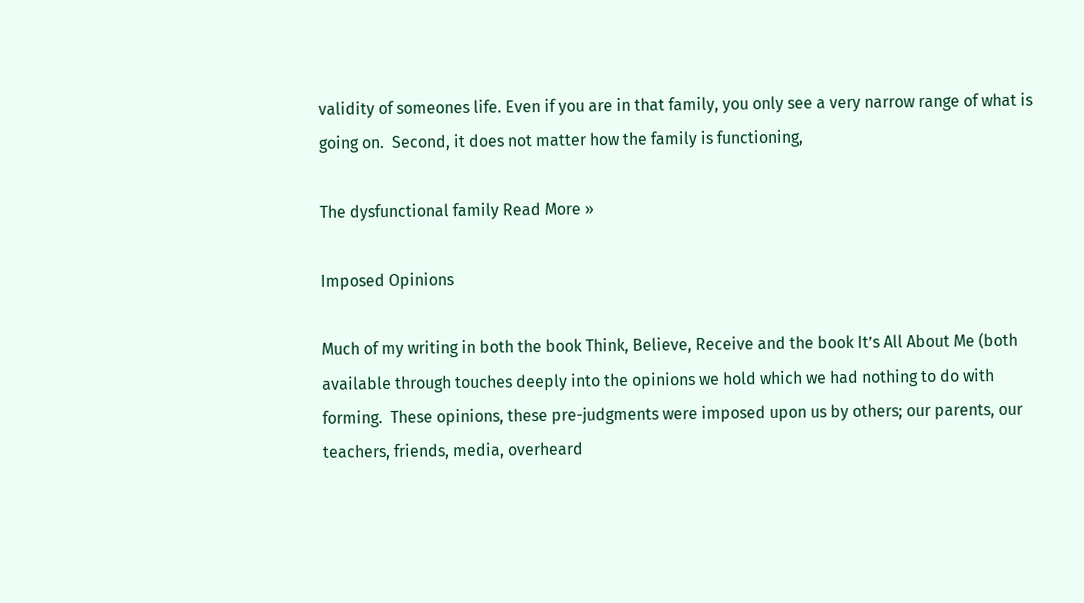validity of someones life. Even if you are in that family, you only see a very narrow range of what is going on.  Second, it does not matter how the family is functioning,

The dysfunctional family Read More »

Imposed Opinions

Much of my writing in both the book Think, Believe, Receive and the book It’s All About Me (both available through touches deeply into the opinions we hold which we had nothing to do with forming.  These opinions, these pre-judgments were imposed upon us by others; our parents, our teachers, friends, media, overheard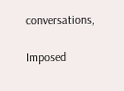conversations,

Imposed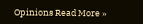Opinions Read More »